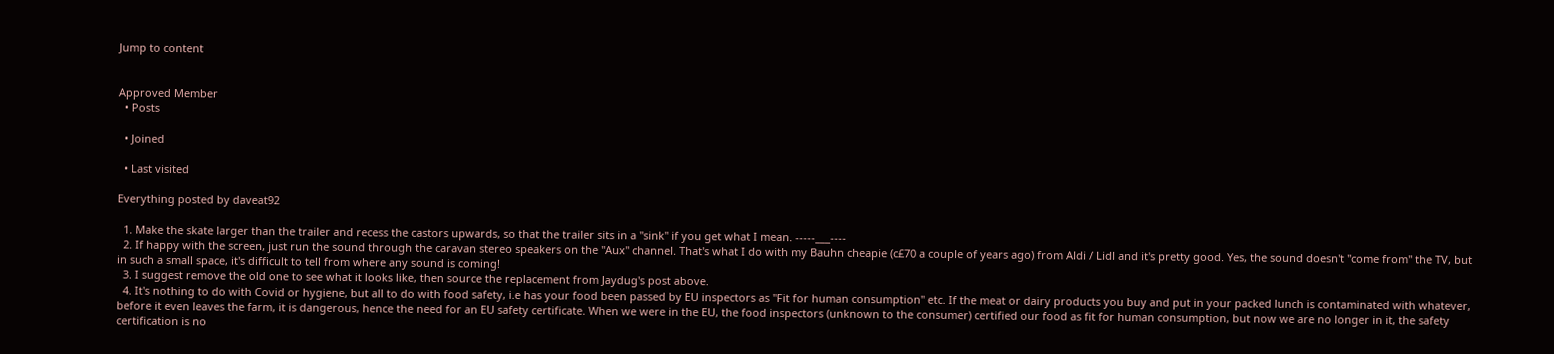Jump to content


Approved Member
  • Posts

  • Joined

  • Last visited

Everything posted by daveat92

  1. Make the skate larger than the trailer and recess the castors upwards, so that the trailer sits in a "sink" if you get what I mean. -----___----
  2. If happy with the screen, just run the sound through the caravan stereo speakers on the "Aux" channel. That's what I do with my Bauhn cheapie (c£70 a couple of years ago) from Aldi / Lidl and it's pretty good. Yes, the sound doesn't "come from" the TV, but in such a small space, it's difficult to tell from where any sound is coming!
  3. I suggest remove the old one to see what it looks like, then source the replacement from Jaydug's post above.
  4. It's nothing to do with Covid or hygiene, but all to do with food safety, i.e has your food been passed by EU inspectors as "Fit for human consumption" etc. If the meat or dairy products you buy and put in your packed lunch is contaminated with whatever, before it even leaves the farm, it is dangerous, hence the need for an EU safety certificate. When we were in the EU, the food inspectors (unknown to the consumer) certified our food as fit for human consumption, but now we are no longer in it, the safety certification is no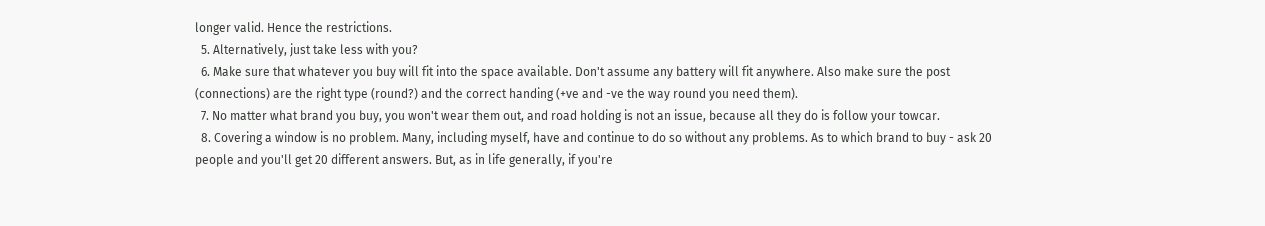longer valid. Hence the restrictions.
  5. Alternatively, just take less with you?
  6. Make sure that whatever you buy will fit into the space available. Don't assume any battery will fit anywhere. Also make sure the post (connections) are the right type (round?) and the correct handing (+ve and -ve the way round you need them).
  7. No matter what brand you buy, you won't wear them out, and road holding is not an issue, because all they do is follow your towcar.
  8. Covering a window is no problem. Many, including myself, have and continue to do so without any problems. As to which brand to buy - ask 20 people and you'll get 20 different answers. But, as in life generally, if you're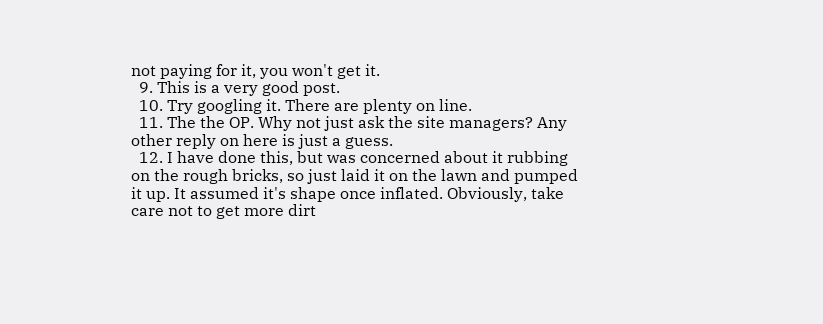not paying for it, you won't get it.
  9. This is a very good post.
  10. Try googling it. There are plenty on line.
  11. The the OP. Why not just ask the site managers? Any other reply on here is just a guess.
  12. I have done this, but was concerned about it rubbing on the rough bricks, so just laid it on the lawn and pumped it up. It assumed it's shape once inflated. Obviously, take care not to get more dirt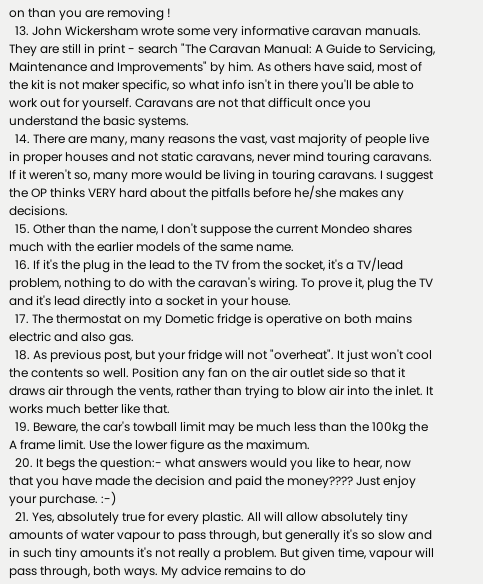on than you are removing !
  13. John Wickersham wrote some very informative caravan manuals. They are still in print - search "The Caravan Manual: A Guide to Servicing, Maintenance and Improvements" by him. As others have said, most of the kit is not maker specific, so what info isn't in there you'll be able to work out for yourself. Caravans are not that difficult once you understand the basic systems.
  14. There are many, many reasons the vast, vast majority of people live in proper houses and not static caravans, never mind touring caravans. If it weren't so, many more would be living in touring caravans. I suggest the OP thinks VERY hard about the pitfalls before he/she makes any decisions.
  15. Other than the name, I don't suppose the current Mondeo shares much with the earlier models of the same name.
  16. If it's the plug in the lead to the TV from the socket, it's a TV/lead problem, nothing to do with the caravan's wiring. To prove it, plug the TV and it's lead directly into a socket in your house.
  17. The thermostat on my Dometic fridge is operative on both mains electric and also gas.
  18. As previous post, but your fridge will not "overheat". It just won't cool the contents so well. Position any fan on the air outlet side so that it draws air through the vents, rather than trying to blow air into the inlet. It works much better like that.
  19. Beware, the car's towball limit may be much less than the 100kg the A frame limit. Use the lower figure as the maximum.
  20. It begs the question:- what answers would you like to hear, now that you have made the decision and paid the money???? Just enjoy your purchase. :-)
  21. Yes, absolutely true for every plastic. All will allow absolutely tiny amounts of water vapour to pass through, but generally it's so slow and in such tiny amounts it's not really a problem. But given time, vapour will pass through, both ways. My advice remains to do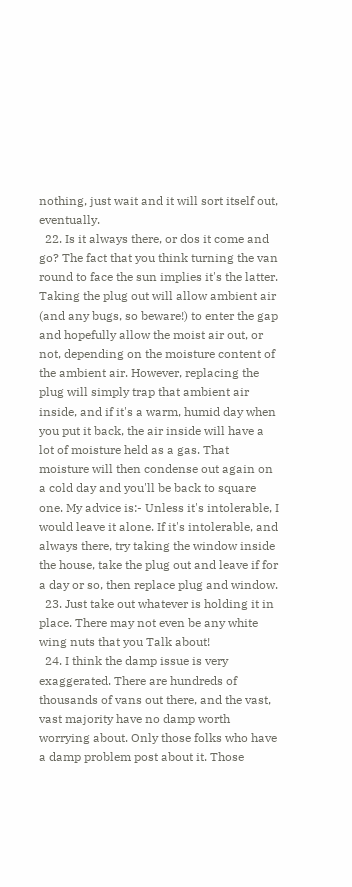nothing, just wait and it will sort itself out, eventually.
  22. Is it always there, or dos it come and go? The fact that you think turning the van round to face the sun implies it's the latter. Taking the plug out will allow ambient air (and any bugs, so beware!) to enter the gap and hopefully allow the moist air out, or not, depending on the moisture content of the ambient air. However, replacing the plug will simply trap that ambient air inside, and if it's a warm, humid day when you put it back, the air inside will have a lot of moisture held as a gas. That moisture will then condense out again on a cold day and you'll be back to square one. My advice is:- Unless it's intolerable, I would leave it alone. If it's intolerable, and always there, try taking the window inside the house, take the plug out and leave if for a day or so, then replace plug and window.
  23. Just take out whatever is holding it in place. There may not even be any white wing nuts that you Talk about!
  24. I think the damp issue is very exaggerated. There are hundreds of thousands of vans out there, and the vast, vast majority have no damp worth worrying about. Only those folks who have a damp problem post about it. Those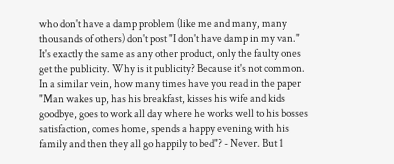who don't have a damp problem (like me and many, many thousands of others) don't post "I don't have damp in my van." It's exactly the same as any other product, only the faulty ones get the publicity. Why is it publicity? Because it's not common. In a similar vein, how many times have you read in the paper "Man wakes up, has his breakfast, kisses his wife and kids goodbye, goes to work all day where he works well to his bosses satisfaction, comes home, spends a happy evening with his family and then they all go happily to bed"? - Never. But 1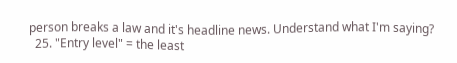person breaks a law and it's headline news. Understand what I'm saying?
  25. "Entry level" = the least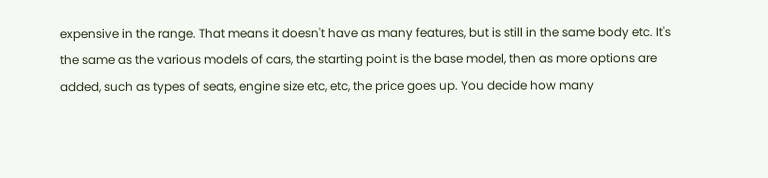expensive in the range. That means it doesn't have as many features, but is still in the same body etc. It's the same as the various models of cars, the starting point is the base model, then as more options are added, such as types of seats, engine size etc, etc, the price goes up. You decide how many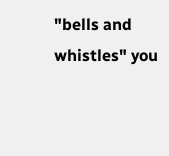"bells and whistles" you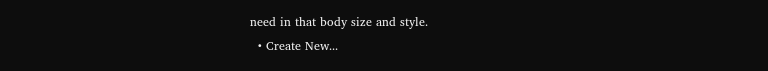need in that body size and style.
  • Create New...